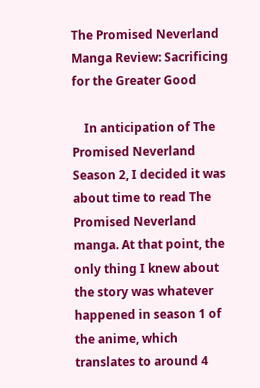The Promised Neverland Manga Review: Sacrificing for the Greater Good

    In anticipation of The Promised Neverland Season 2, I decided it was about time to read The Promised Neverland manga. At that point, the only thing I knew about the story was whatever happened in season 1 of the anime, which translates to around 4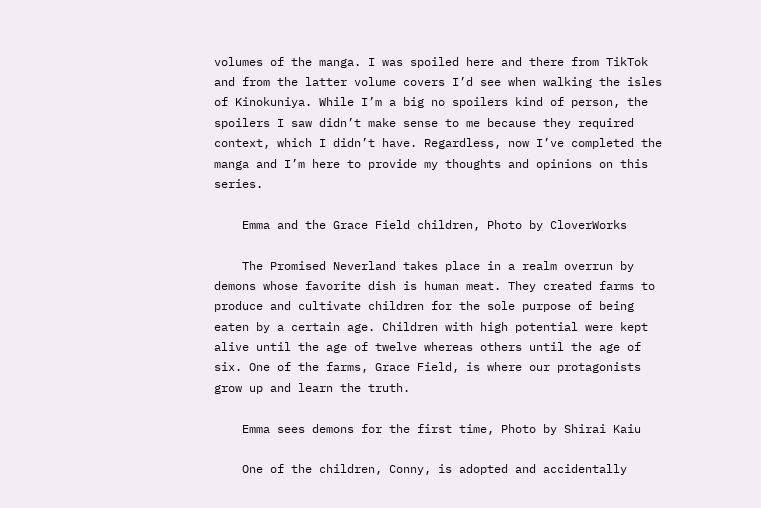volumes of the manga. I was spoiled here and there from TikTok and from the latter volume covers I’d see when walking the isles of Kinokuniya. While I’m a big no spoilers kind of person, the spoilers I saw didn’t make sense to me because they required context, which I didn’t have. Regardless, now I’ve completed the manga and I’m here to provide my thoughts and opinions on this series.

    Emma and the Grace Field children, Photo by CloverWorks

    The Promised Neverland takes place in a realm overrun by demons whose favorite dish is human meat. They created farms to produce and cultivate children for the sole purpose of being eaten by a certain age. Children with high potential were kept alive until the age of twelve whereas others until the age of six. One of the farms, Grace Field, is where our protagonists grow up and learn the truth.

    Emma sees demons for the first time, Photo by Shirai Kaiu

    One of the children, Conny, is adopted and accidentally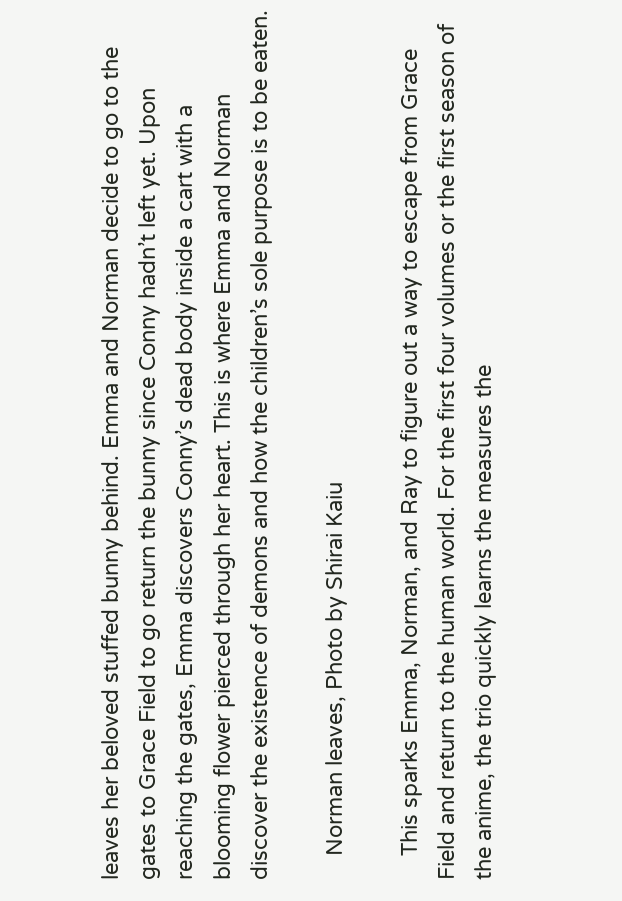leaves her beloved stuffed bunny behind. Emma and Norman decide to go to the gates to Grace Field to go return the bunny since Conny hadn’t left yet. Upon reaching the gates, Emma discovers Conny’s dead body inside a cart with a blooming flower pierced through her heart. This is where Emma and Norman discover the existence of demons and how the children’s sole purpose is to be eaten.

    Norman leaves, Photo by Shirai Kaiu

    This sparks Emma, Norman, and Ray to figure out a way to escape from Grace Field and return to the human world. For the first four volumes or the first season of the anime, the trio quickly learns the measures the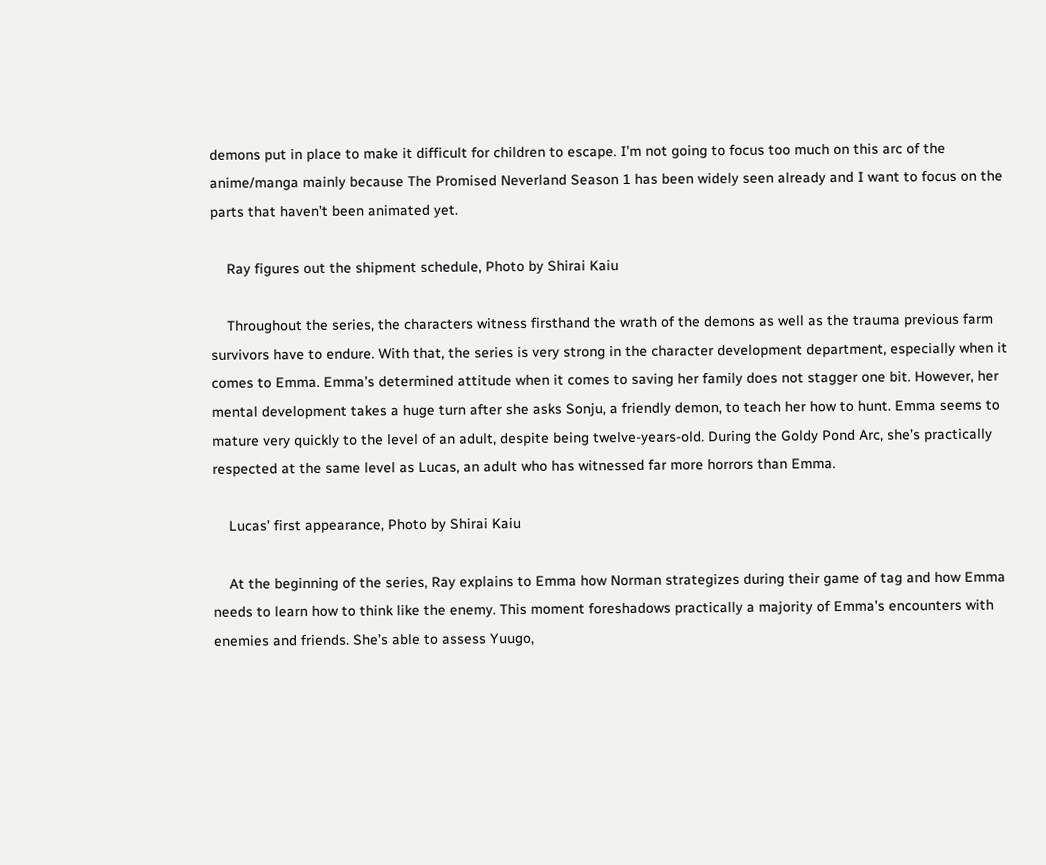demons put in place to make it difficult for children to escape. I’m not going to focus too much on this arc of the anime/manga mainly because The Promised Neverland Season 1 has been widely seen already and I want to focus on the parts that haven’t been animated yet.

    Ray figures out the shipment schedule, Photo by Shirai Kaiu

    Throughout the series, the characters witness firsthand the wrath of the demons as well as the trauma previous farm survivors have to endure. With that, the series is very strong in the character development department, especially when it comes to Emma. Emma’s determined attitude when it comes to saving her family does not stagger one bit. However, her mental development takes a huge turn after she asks Sonju, a friendly demon, to teach her how to hunt. Emma seems to mature very quickly to the level of an adult, despite being twelve-years-old. During the Goldy Pond Arc, she’s practically respected at the same level as Lucas, an adult who has witnessed far more horrors than Emma.

    Lucas’ first appearance, Photo by Shirai Kaiu

    At the beginning of the series, Ray explains to Emma how Norman strategizes during their game of tag and how Emma needs to learn how to think like the enemy. This moment foreshadows practically a majority of Emma’s encounters with enemies and friends. She’s able to assess Yuugo,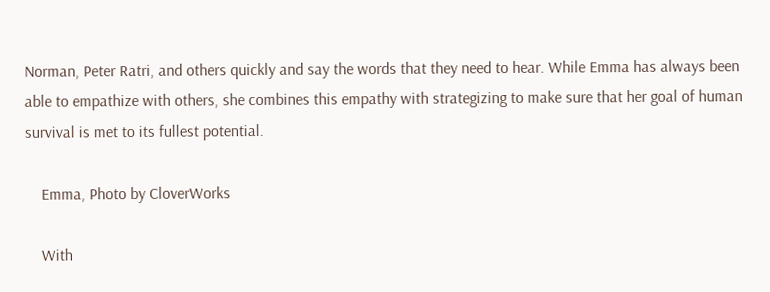Norman, Peter Ratri, and others quickly and say the words that they need to hear. While Emma has always been able to empathize with others, she combines this empathy with strategizing to make sure that her goal of human survival is met to its fullest potential.

    Emma, Photo by CloverWorks

    With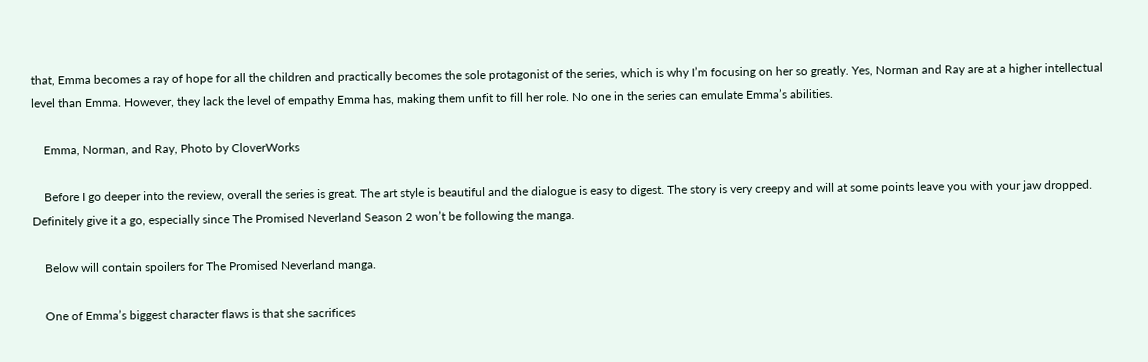that, Emma becomes a ray of hope for all the children and practically becomes the sole protagonist of the series, which is why I’m focusing on her so greatly. Yes, Norman and Ray are at a higher intellectual level than Emma. However, they lack the level of empathy Emma has, making them unfit to fill her role. No one in the series can emulate Emma’s abilities.

    Emma, Norman, and Ray, Photo by CloverWorks

    Before I go deeper into the review, overall the series is great. The art style is beautiful and the dialogue is easy to digest. The story is very creepy and will at some points leave you with your jaw dropped. Definitely give it a go, especially since The Promised Neverland Season 2 won’t be following the manga.

    Below will contain spoilers for The Promised Neverland manga.

    One of Emma’s biggest character flaws is that she sacrifices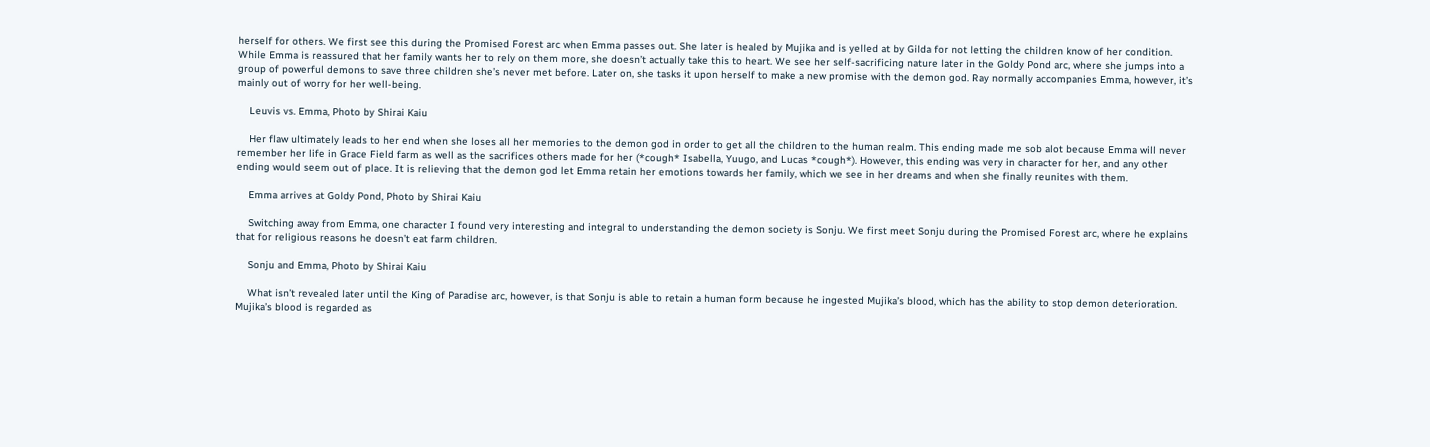herself for others. We first see this during the Promised Forest arc when Emma passes out. She later is healed by Mujika and is yelled at by Gilda for not letting the children know of her condition. While Emma is reassured that her family wants her to rely on them more, she doesn’t actually take this to heart. We see her self-sacrificing nature later in the Goldy Pond arc, where she jumps into a group of powerful demons to save three children she’s never met before. Later on, she tasks it upon herself to make a new promise with the demon god. Ray normally accompanies Emma, however, it’s mainly out of worry for her well-being.

    Leuvis vs. Emma, Photo by Shirai Kaiu

    Her flaw ultimately leads to her end when she loses all her memories to the demon god in order to get all the children to the human realm. This ending made me sob alot because Emma will never remember her life in Grace Field farm as well as the sacrifices others made for her (*cough* Isabella, Yuugo, and Lucas *cough*). However, this ending was very in character for her, and any other ending would seem out of place. It is relieving that the demon god let Emma retain her emotions towards her family, which we see in her dreams and when she finally reunites with them.

    Emma arrives at Goldy Pond, Photo by Shirai Kaiu

    Switching away from Emma, one character I found very interesting and integral to understanding the demon society is Sonju. We first meet Sonju during the Promised Forest arc, where he explains that for religious reasons he doesn’t eat farm children.

    Sonju and Emma, Photo by Shirai Kaiu

    What isn’t revealed later until the King of Paradise arc, however, is that Sonju is able to retain a human form because he ingested Mujika’s blood, which has the ability to stop demon deterioration. Mujika’s blood is regarded as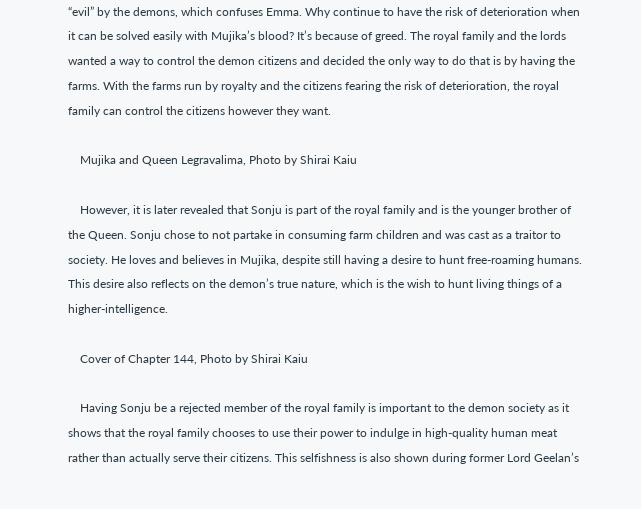“evil” by the demons, which confuses Emma. Why continue to have the risk of deterioration when it can be solved easily with Mujika’s blood? It’s because of greed. The royal family and the lords wanted a way to control the demon citizens and decided the only way to do that is by having the farms. With the farms run by royalty and the citizens fearing the risk of deterioration, the royal family can control the citizens however they want.

    Mujika and Queen Legravalima, Photo by Shirai Kaiu

    However, it is later revealed that Sonju is part of the royal family and is the younger brother of the Queen. Sonju chose to not partake in consuming farm children and was cast as a traitor to society. He loves and believes in Mujika, despite still having a desire to hunt free-roaming humans. This desire also reflects on the demon’s true nature, which is the wish to hunt living things of a higher-intelligence.

    Cover of Chapter 144, Photo by Shirai Kaiu

    Having Sonju be a rejected member of the royal family is important to the demon society as it shows that the royal family chooses to use their power to indulge in high-quality human meat rather than actually serve their citizens. This selfishness is also shown during former Lord Geelan’s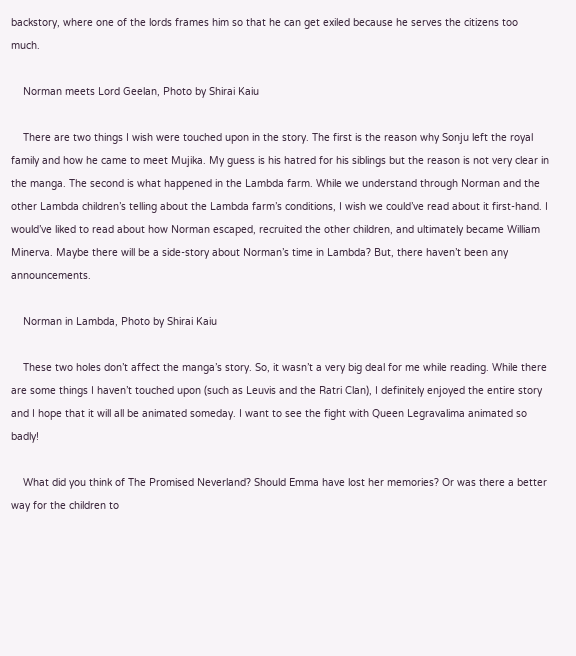backstory, where one of the lords frames him so that he can get exiled because he serves the citizens too much.

    Norman meets Lord Geelan, Photo by Shirai Kaiu

    There are two things I wish were touched upon in the story. The first is the reason why Sonju left the royal family and how he came to meet Mujika. My guess is his hatred for his siblings but the reason is not very clear in the manga. The second is what happened in the Lambda farm. While we understand through Norman and the other Lambda children’s telling about the Lambda farm’s conditions, I wish we could’ve read about it first-hand. I would’ve liked to read about how Norman escaped, recruited the other children, and ultimately became William Minerva. Maybe there will be a side-story about Norman’s time in Lambda? But, there haven’t been any announcements.

    Norman in Lambda, Photo by Shirai Kaiu

    These two holes don’t affect the manga’s story. So, it wasn’t a very big deal for me while reading. While there are some things I haven’t touched upon (such as Leuvis and the Ratri Clan), I definitely enjoyed the entire story and I hope that it will all be animated someday. I want to see the fight with Queen Legravalima animated so badly!

    What did you think of The Promised Neverland? Should Emma have lost her memories? Or was there a better way for the children to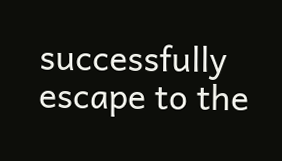successfully escape to the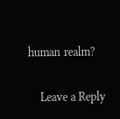human realm?


    Leave a Reply